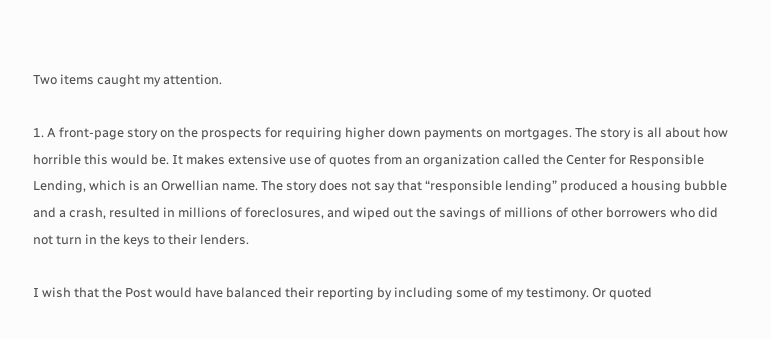Two items caught my attention.

1. A front-page story on the prospects for requiring higher down payments on mortgages. The story is all about how horrible this would be. It makes extensive use of quotes from an organization called the Center for Responsible Lending, which is an Orwellian name. The story does not say that “responsible lending” produced a housing bubble and a crash, resulted in millions of foreclosures, and wiped out the savings of millions of other borrowers who did not turn in the keys to their lenders.

I wish that the Post would have balanced their reporting by including some of my testimony. Or quoted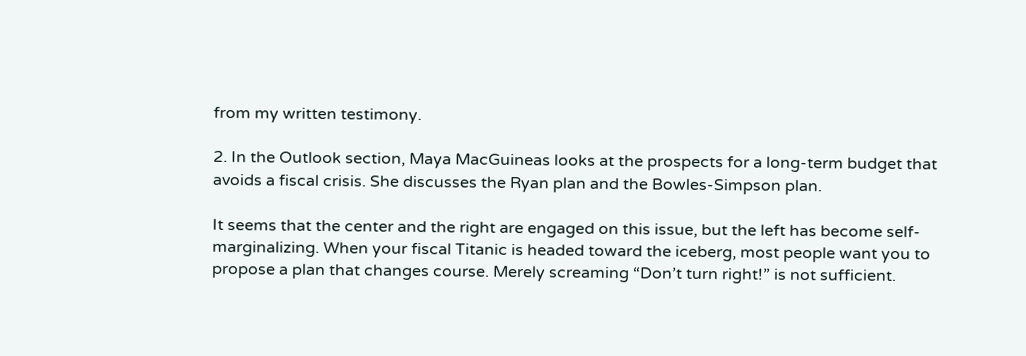from my written testimony.

2. In the Outlook section, Maya MacGuineas looks at the prospects for a long-term budget that avoids a fiscal crisis. She discusses the Ryan plan and the Bowles-Simpson plan.

It seems that the center and the right are engaged on this issue, but the left has become self-marginalizing. When your fiscal Titanic is headed toward the iceberg, most people want you to propose a plan that changes course. Merely screaming “Don’t turn right!” is not sufficient.